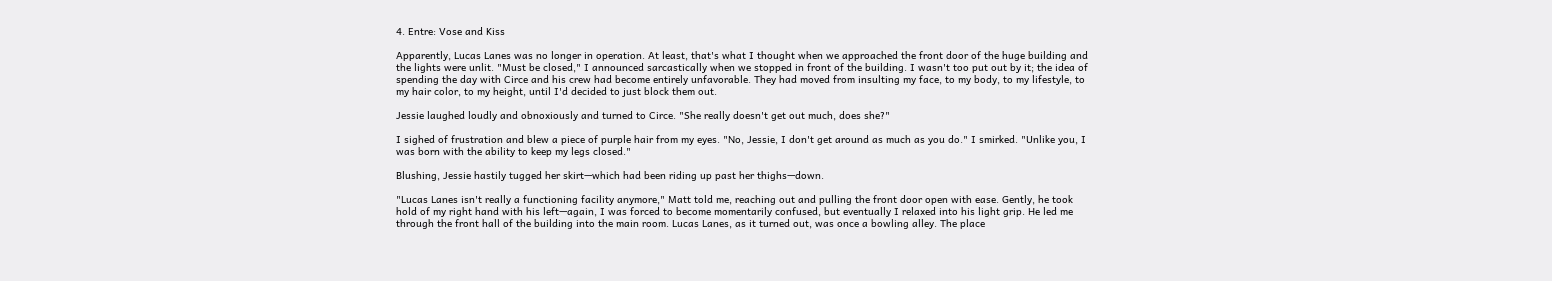4. Entre: Vose and Kiss

Apparently, Lucas Lanes was no longer in operation. At least, that's what I thought when we approached the front door of the huge building and the lights were unlit. "Must be closed," I announced sarcastically when we stopped in front of the building. I wasn't too put out by it; the idea of spending the day with Circe and his crew had become entirely unfavorable. They had moved from insulting my face, to my body, to my lifestyle, to my hair color, to my height, until I'd decided to just block them out.

Jessie laughed loudly and obnoxiously and turned to Circe. "She really doesn't get out much, does she?"

I sighed of frustration and blew a piece of purple hair from my eyes. "No, Jessie, I don't get around as much as you do." I smirked. "Unlike you, I was born with the ability to keep my legs closed."

Blushing, Jessie hastily tugged her skirt—which had been riding up past her thighs—down.

"Lucas Lanes isn't really a functioning facility anymore," Matt told me, reaching out and pulling the front door open with ease. Gently, he took hold of my right hand with his left—again, I was forced to become momentarily confused, but eventually I relaxed into his light grip. He led me through the front hall of the building into the main room. Lucas Lanes, as it turned out, was once a bowling alley. The place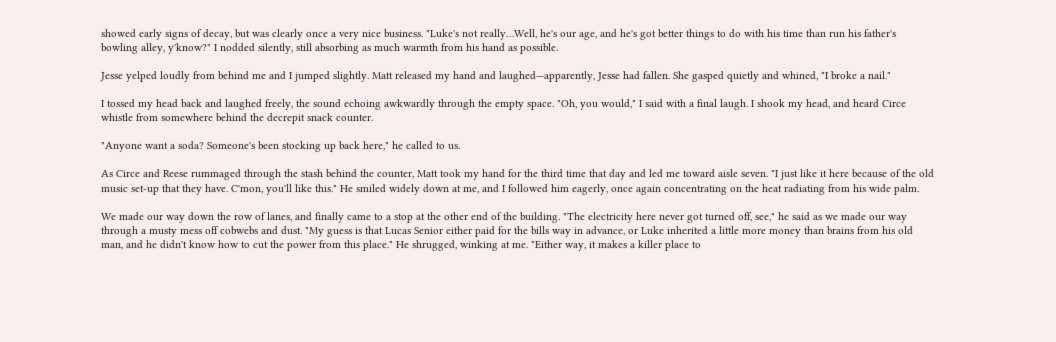showed early signs of decay, but was clearly once a very nice business. "Luke's not really…Well, he's our age, and he's got better things to do with his time than run his father's bowling alley, y'know?" I nodded silently, still absorbing as much warmth from his hand as possible.

Jesse yelped loudly from behind me and I jumped slightly. Matt released my hand and laughed—apparently, Jesse had fallen. She gasped quietly and whined, "I broke a nail."

I tossed my head back and laughed freely, the sound echoing awkwardly through the empty space. "Oh, you would," I said with a final laugh. I shook my head, and heard Circe whistle from somewhere behind the decrepit snack counter.

"Anyone want a soda? Someone's been stocking up back here," he called to us.

As Circe and Reese rummaged through the stash behind the counter, Matt took my hand for the third time that day and led me toward aisle seven. "I just like it here because of the old music set-up that they have. C'mon, you'll like this." He smiled widely down at me, and I followed him eagerly, once again concentrating on the heat radiating from his wide palm.

We made our way down the row of lanes, and finally came to a stop at the other end of the building. "The electricity here never got turned off, see," he said as we made our way through a musty mess off cobwebs and dust. "My guess is that Lucas Senior either paid for the bills way in advance, or Luke inherited a little more money than brains from his old man, and he didn't know how to cut the power from this place." He shrugged, winking at me. "Either way, it makes a killer place to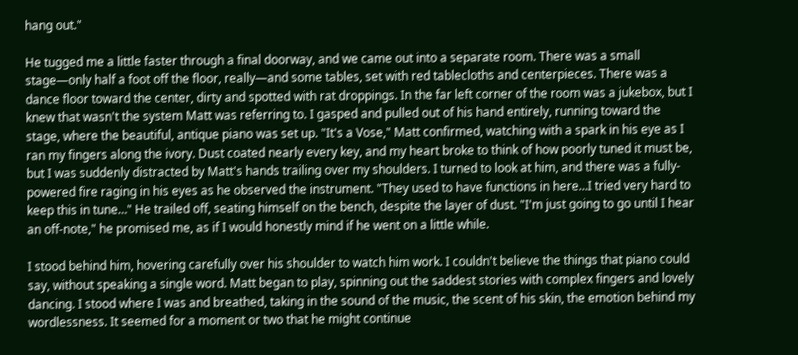hang out."

He tugged me a little faster through a final doorway, and we came out into a separate room. There was a small stage—only half a foot off the floor, really—and some tables, set with red tablecloths and centerpieces. There was a dance floor toward the center, dirty and spotted with rat droppings. In the far left corner of the room was a jukebox, but I knew that wasn't the system Matt was referring to. I gasped and pulled out of his hand entirely, running toward the stage, where the beautiful, antique piano was set up. "It's a Vose," Matt confirmed, watching with a spark in his eye as I ran my fingers along the ivory. Dust coated nearly every key, and my heart broke to think of how poorly tuned it must be, but I was suddenly distracted by Matt's hands trailing over my shoulders. I turned to look at him, and there was a fully-powered fire raging in his eyes as he observed the instrument. "They used to have functions in here…I tried very hard to keep this in tune…" He trailed off, seating himself on the bench, despite the layer of dust. "I'm just going to go until I hear an off-note," he promised me, as if I would honestly mind if he went on a little while.

I stood behind him, hovering carefully over his shoulder to watch him work. I couldn't believe the things that piano could say, without speaking a single word. Matt began to play, spinning out the saddest stories with complex fingers and lovely dancing. I stood where I was and breathed, taking in the sound of the music, the scent of his skin, the emotion behind my wordlessness. It seemed for a moment or two that he might continue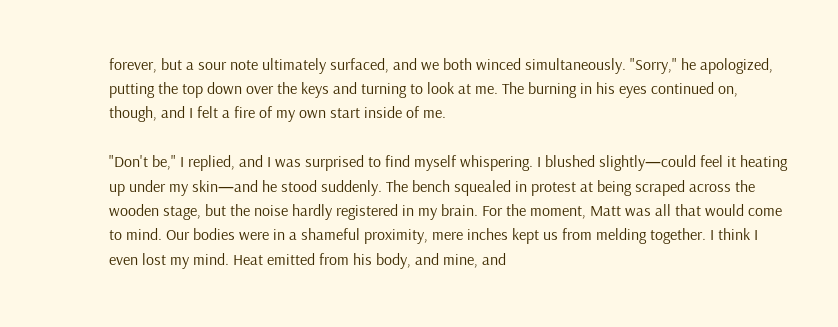forever, but a sour note ultimately surfaced, and we both winced simultaneously. "Sorry," he apologized, putting the top down over the keys and turning to look at me. The burning in his eyes continued on, though, and I felt a fire of my own start inside of me.

"Don't be," I replied, and I was surprised to find myself whispering. I blushed slightly—could feel it heating up under my skin—and he stood suddenly. The bench squealed in protest at being scraped across the wooden stage, but the noise hardly registered in my brain. For the moment, Matt was all that would come to mind. Our bodies were in a shameful proximity, mere inches kept us from melding together. I think I even lost my mind. Heat emitted from his body, and mine, and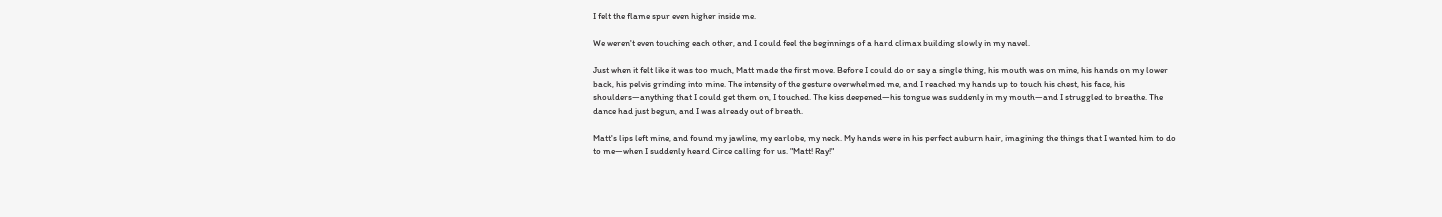I felt the flame spur even higher inside me.

We weren't even touching each other, and I could feel the beginnings of a hard climax building slowly in my navel.

Just when it felt like it was too much, Matt made the first move. Before I could do or say a single thing, his mouth was on mine, his hands on my lower back, his pelvis grinding into mine. The intensity of the gesture overwhelmed me, and I reached my hands up to touch his chest, his face, his shoulders—anything that I could get them on, I touched. The kiss deepened—his tongue was suddenly in my mouth—and I struggled to breathe. The dance had just begun, and I was already out of breath.

Matt's lips left mine, and found my jawline, my earlobe, my neck. My hands were in his perfect auburn hair, imagining the things that I wanted him to do to me—when I suddenly heard Circe calling for us. "Matt! Ray!"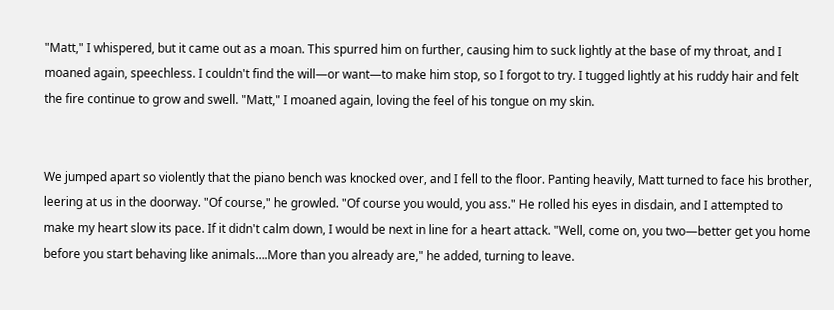"Matt," I whispered, but it came out as a moan. This spurred him on further, causing him to suck lightly at the base of my throat, and I moaned again, speechless. I couldn't find the will—or want—to make him stop, so I forgot to try. I tugged lightly at his ruddy hair and felt the fire continue to grow and swell. "Matt," I moaned again, loving the feel of his tongue on my skin.


We jumped apart so violently that the piano bench was knocked over, and I fell to the floor. Panting heavily, Matt turned to face his brother, leering at us in the doorway. "Of course," he growled. "Of course you would, you ass." He rolled his eyes in disdain, and I attempted to make my heart slow its pace. If it didn't calm down, I would be next in line for a heart attack. "Well, come on, you two—better get you home before you start behaving like animals….More than you already are," he added, turning to leave.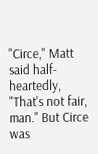"Circe," Matt said half-heartedly, "That's not fair, man." But Circe was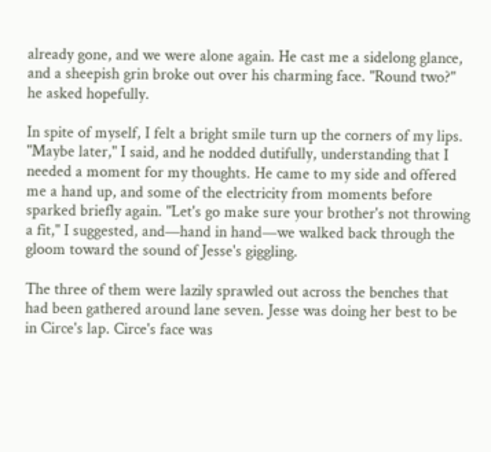already gone, and we were alone again. He cast me a sidelong glance, and a sheepish grin broke out over his charming face. "Round two?" he asked hopefully.

In spite of myself, I felt a bright smile turn up the corners of my lips. "Maybe later," I said, and he nodded dutifully, understanding that I needed a moment for my thoughts. He came to my side and offered me a hand up, and some of the electricity from moments before sparked briefly again. "Let's go make sure your brother's not throwing a fit," I suggested, and—hand in hand—we walked back through the gloom toward the sound of Jesse's giggling.

The three of them were lazily sprawled out across the benches that had been gathered around lane seven. Jesse was doing her best to be in Circe's lap. Circe's face was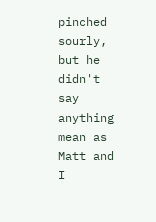pinched sourly, but he didn't say anything mean as Matt and I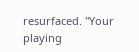resurfaced. "Your playing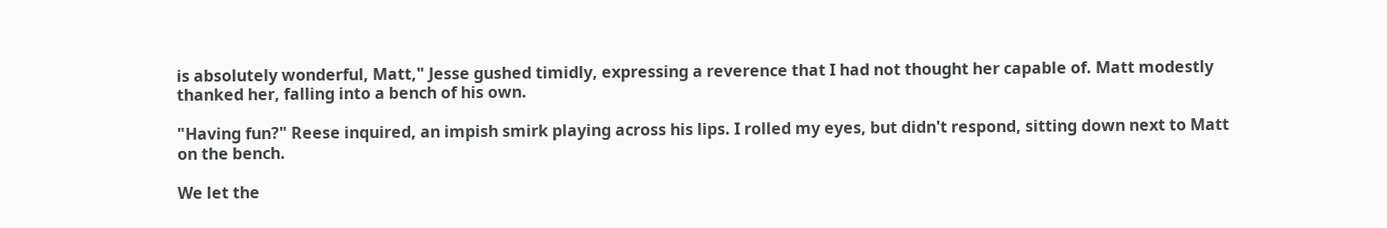is absolutely wonderful, Matt," Jesse gushed timidly, expressing a reverence that I had not thought her capable of. Matt modestly thanked her, falling into a bench of his own.

"Having fun?" Reese inquired, an impish smirk playing across his lips. I rolled my eyes, but didn't respond, sitting down next to Matt on the bench.

We let the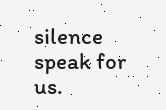silence speak for us.